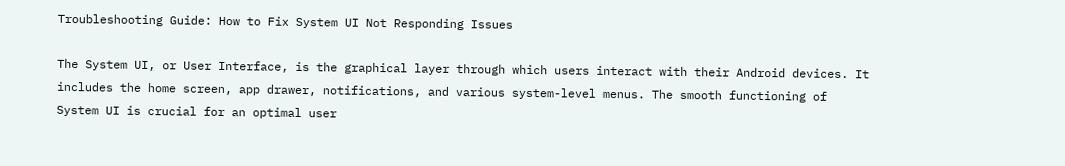Troubleshooting Guide: How to Fix System UI Not Responding Issues

The System UI, or User Interface, is the graphical layer through which users interact with their Android devices. It includes the home screen, app drawer, notifications, and various system-level menus. The smooth functioning of System UI is crucial for an optimal user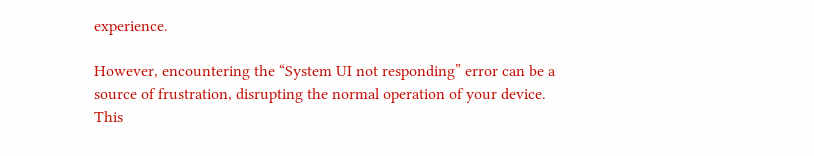experience.

However, encountering the “System UI not responding” error can be a source of frustration, disrupting the normal operation of your device. This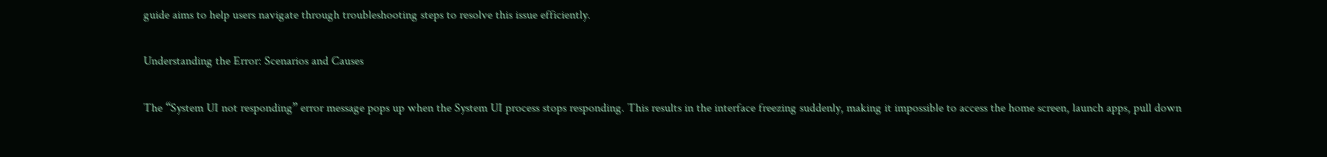guide aims to help users navigate through troubleshooting steps to resolve this issue efficiently.

Understanding the Error: Scenarios and Causes

The “System UI not responding” error message pops up when the System UI process stops responding. This results in the interface freezing suddenly, making it impossible to access the home screen, launch apps, pull down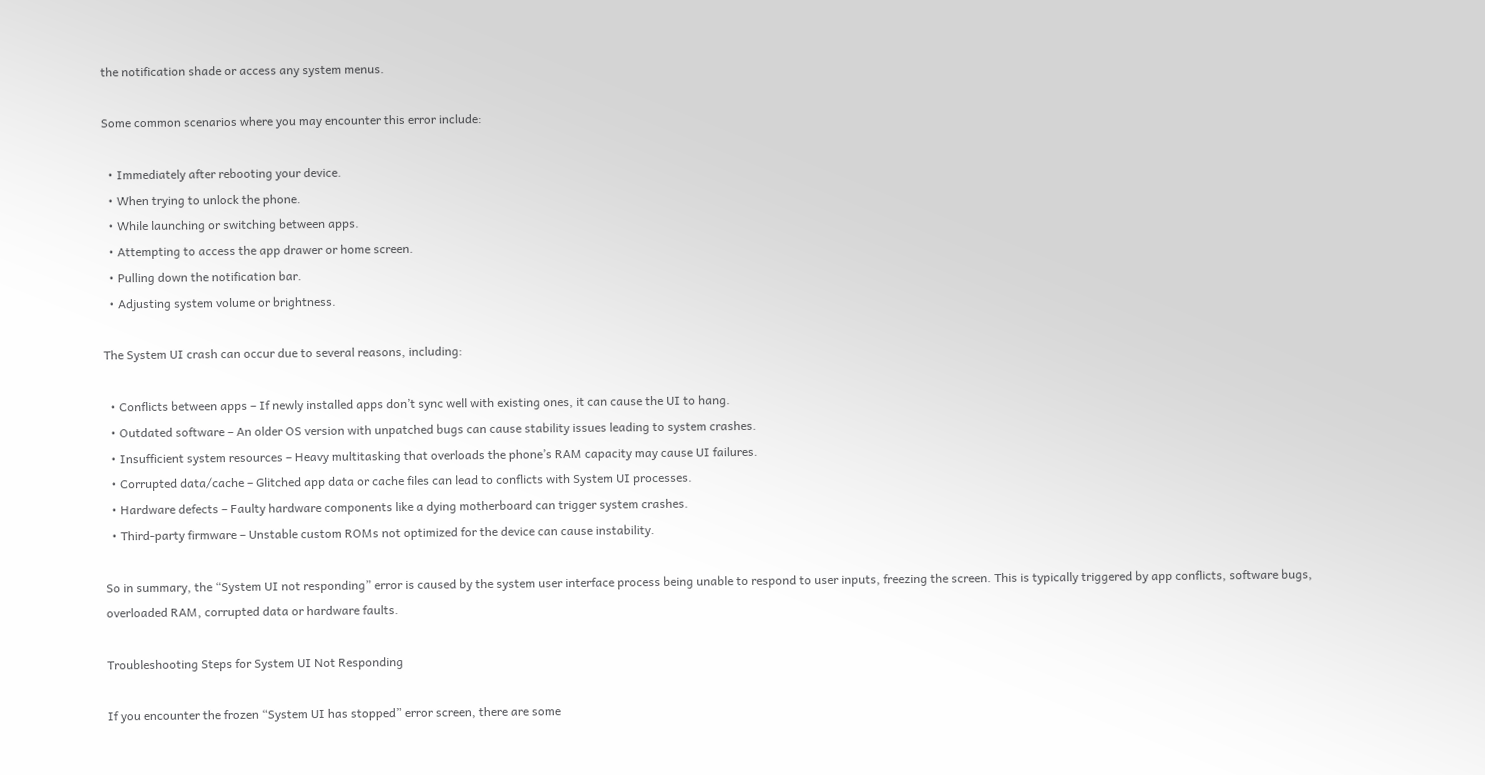the notification shade or access any system menus.

Some common scenarios where you may encounter this error include:

  • Immediately after rebooting your device.
  • When trying to unlock the phone.
  • While launching or switching between apps.
  • Attempting to access the app drawer or home screen.
  • Pulling down the notification bar.
  • Adjusting system volume or brightness.

The System UI crash can occur due to several reasons, including:

  • Conflicts between apps – If newly installed apps don’t sync well with existing ones, it can cause the UI to hang.
  • Outdated software – An older OS version with unpatched bugs can cause stability issues leading to system crashes.
  • Insufficient system resources – Heavy multitasking that overloads the phone’s RAM capacity may cause UI failures.
  • Corrupted data/cache – Glitched app data or cache files can lead to conflicts with System UI processes.
  • Hardware defects – Faulty hardware components like a dying motherboard can trigger system crashes.
  • Third-party firmware – Unstable custom ROMs not optimized for the device can cause instability.

So in summary, the “System UI not responding” error is caused by the system user interface process being unable to respond to user inputs, freezing the screen. This is typically triggered by app conflicts, software bugs, overloaded RAM, corrupted data or hardware faults.

Troubleshooting Steps for System UI Not Responding

If you encounter the frozen “System UI has stopped” error screen, there are some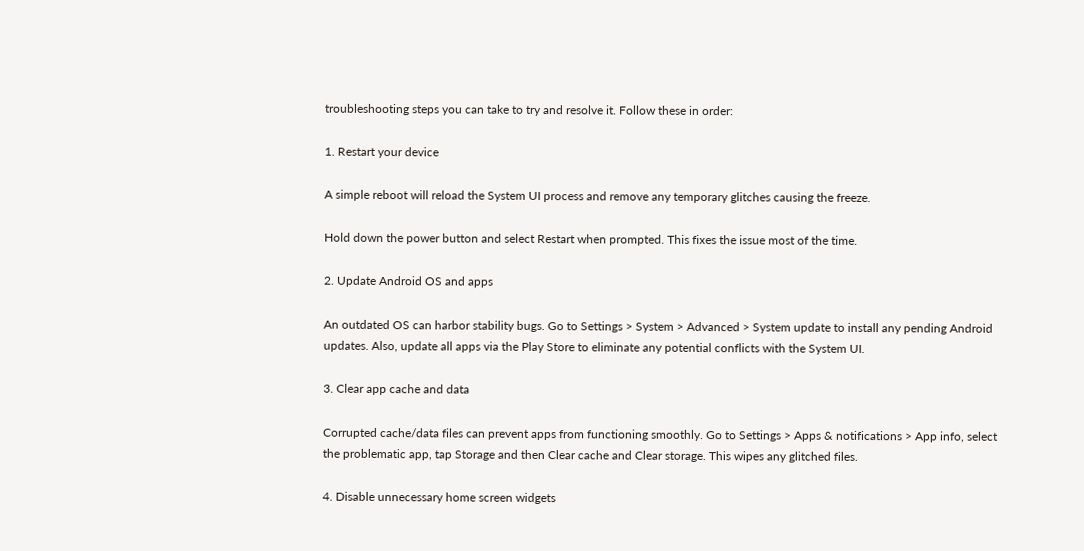troubleshooting steps you can take to try and resolve it. Follow these in order:

1. Restart your device

A simple reboot will reload the System UI process and remove any temporary glitches causing the freeze.

Hold down the power button and select Restart when prompted. This fixes the issue most of the time.

2. Update Android OS and apps

An outdated OS can harbor stability bugs. Go to Settings > System > Advanced > System update to install any pending Android updates. Also, update all apps via the Play Store to eliminate any potential conflicts with the System UI.

3. Clear app cache and data

Corrupted cache/data files can prevent apps from functioning smoothly. Go to Settings > Apps & notifications > App info, select the problematic app, tap Storage and then Clear cache and Clear storage. This wipes any glitched files.

4. Disable unnecessary home screen widgets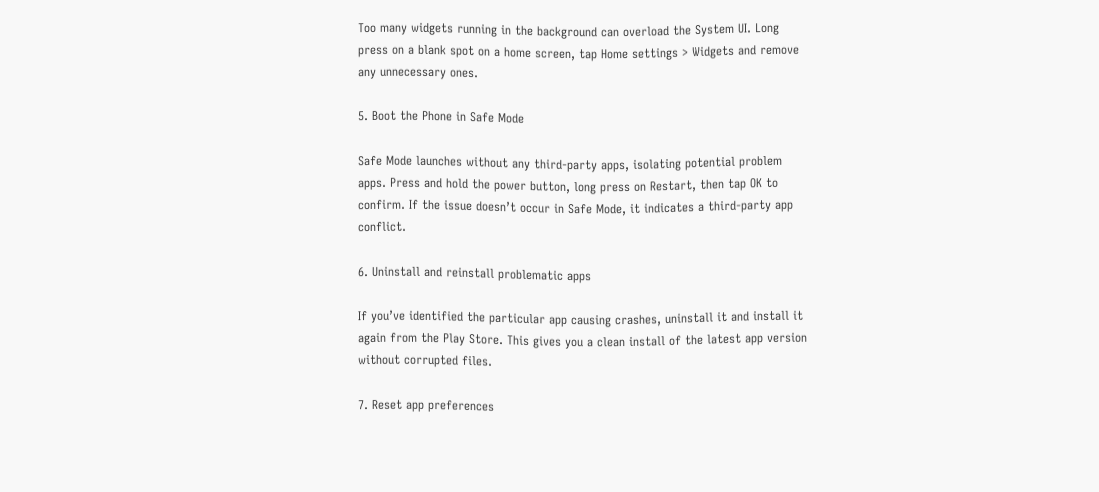Too many widgets running in the background can overload the System UI. Long press on a blank spot on a home screen, tap Home settings > Widgets and remove any unnecessary ones.

5. Boot the Phone in Safe Mode

Safe Mode launches without any third-party apps, isolating potential problem apps. Press and hold the power button, long press on Restart, then tap OK to confirm. If the issue doesn’t occur in Safe Mode, it indicates a third-party app conflict.

6. Uninstall and reinstall problematic apps

If you’ve identified the particular app causing crashes, uninstall it and install it again from the Play Store. This gives you a clean install of the latest app version without corrupted files.

7. Reset app preferences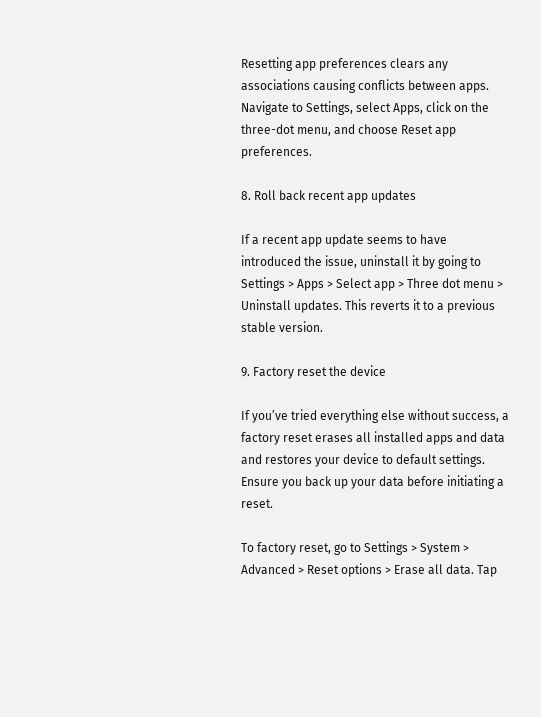Resetting app preferences clears any associations causing conflicts between apps. Navigate to Settings, select Apps, click on the three-dot menu, and choose Reset app preferences.

8. Roll back recent app updates

If a recent app update seems to have introduced the issue, uninstall it by going to Settings > Apps > Select app > Three dot menu > Uninstall updates. This reverts it to a previous stable version.

9. Factory reset the device

If you’ve tried everything else without success, a factory reset erases all installed apps and data and restores your device to default settings. Ensure you back up your data before initiating a reset.

To factory reset, go to Settings > System > Advanced > Reset options > Erase all data. Tap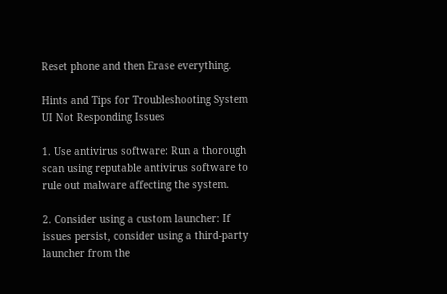Reset phone and then Erase everything.

Hints and Tips for Troubleshooting System UI Not Responding Issues

1. Use antivirus software: Run a thorough scan using reputable antivirus software to rule out malware affecting the system.

2. Consider using a custom launcher: If issues persist, consider using a third-party launcher from the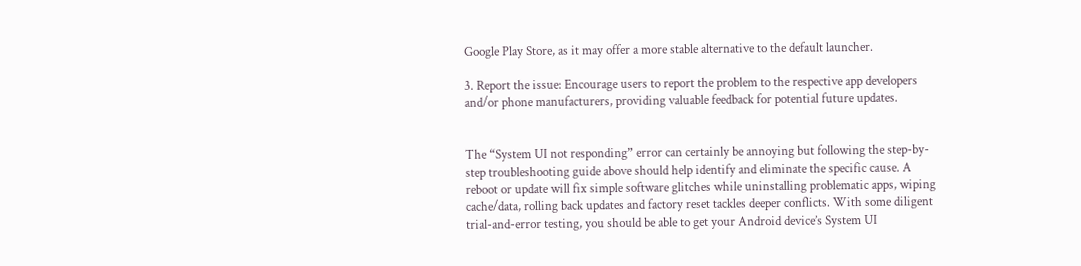Google Play Store, as it may offer a more stable alternative to the default launcher.

3. Report the issue: Encourage users to report the problem to the respective app developers and/or phone manufacturers, providing valuable feedback for potential future updates.


The “System UI not responding” error can certainly be annoying but following the step-by-step troubleshooting guide above should help identify and eliminate the specific cause. A reboot or update will fix simple software glitches while uninstalling problematic apps, wiping cache/data, rolling back updates and factory reset tackles deeper conflicts. With some diligent trial-and-error testing, you should be able to get your Android device’s System UI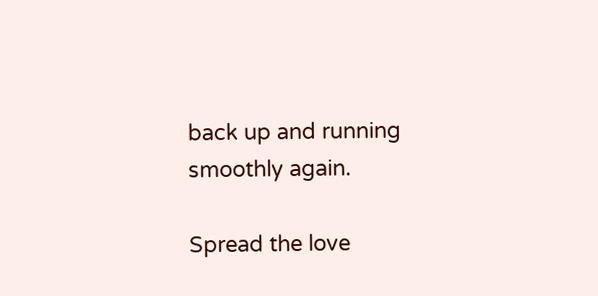back up and running smoothly again.

Spread the love